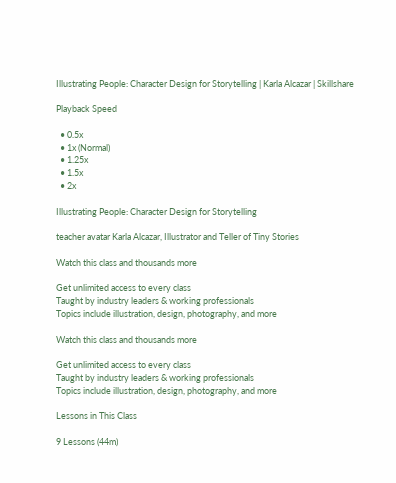Illustrating People: Character Design for Storytelling | Karla Alcazar | Skillshare

Playback Speed

  • 0.5x
  • 1x (Normal)
  • 1.25x
  • 1.5x
  • 2x

Illustrating People: Character Design for Storytelling

teacher avatar Karla Alcazar, Illustrator and Teller of Tiny Stories

Watch this class and thousands more

Get unlimited access to every class
Taught by industry leaders & working professionals
Topics include illustration, design, photography, and more

Watch this class and thousands more

Get unlimited access to every class
Taught by industry leaders & working professionals
Topics include illustration, design, photography, and more

Lessons in This Class

9 Lessons (44m)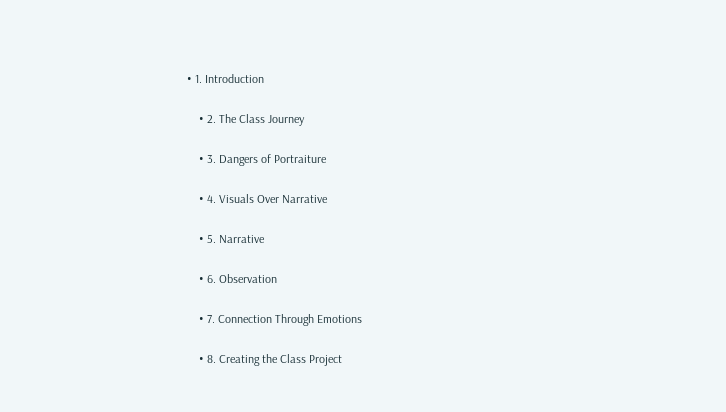• 1. Introduction

    • 2. The Class Journey

    • 3. Dangers of Portraiture

    • 4. Visuals Over Narrative

    • 5. Narrative

    • 6. Observation

    • 7. Connection Through Emotions

    • 8. Creating the Class Project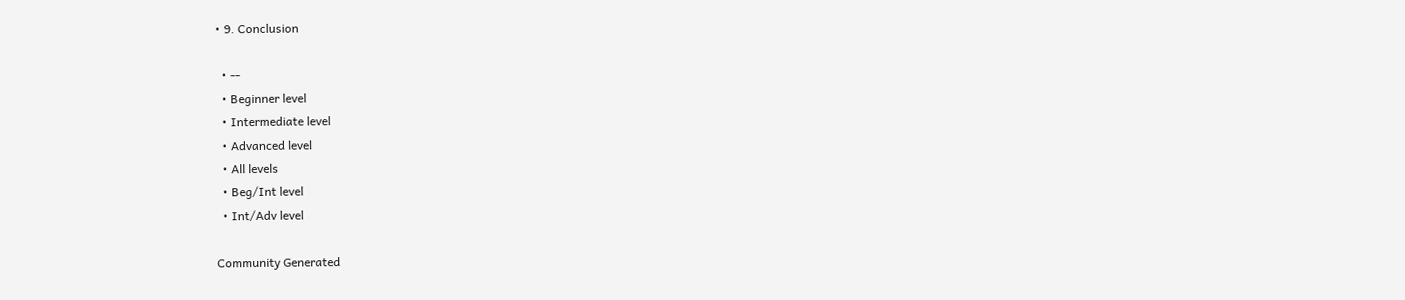• 9. Conclusion

  • --
  • Beginner level
  • Intermediate level
  • Advanced level
  • All levels
  • Beg/Int level
  • Int/Adv level

Community Generated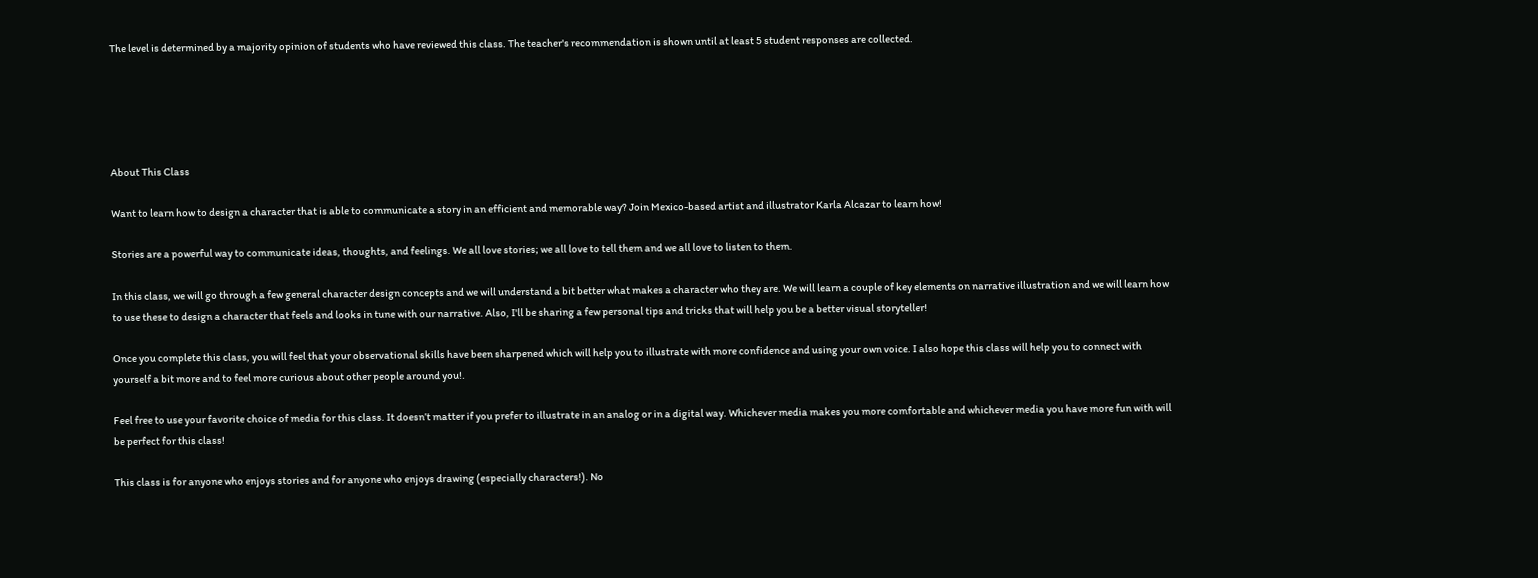The level is determined by a majority opinion of students who have reviewed this class. The teacher's recommendation is shown until at least 5 student responses are collected.





About This Class

Want to learn how to design a character that is able to communicate a story in an efficient and memorable way? Join Mexico-based artist and illustrator Karla Alcazar to learn how!

Stories are a powerful way to communicate ideas, thoughts, and feelings. We all love stories; we all love to tell them and we all love to listen to them.

In this class, we will go through a few general character design concepts and we will understand a bit better what makes a character who they are. We will learn a couple of key elements on narrative illustration and we will learn how to use these to design a character that feels and looks in tune with our narrative. Also, I'll be sharing a few personal tips and tricks that will help you be a better visual storyteller!

Once you complete this class, you will feel that your observational skills have been sharpened which will help you to illustrate with more confidence and using your own voice. I also hope this class will help you to connect with yourself a bit more and to feel more curious about other people around you!.

Feel free to use your favorite choice of media for this class. It doesn’t matter if you prefer to illustrate in an analog or in a digital way. Whichever media makes you more comfortable and whichever media you have more fun with will be perfect for this class!

This class is for anyone who enjoys stories and for anyone who enjoys drawing (especially characters!). No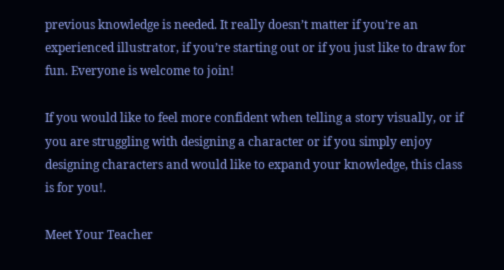previous knowledge is needed. It really doesn’t matter if you’re an experienced illustrator, if you’re starting out or if you just like to draw for fun. Everyone is welcome to join!

If you would like to feel more confident when telling a story visually, or if you are struggling with designing a character or if you simply enjoy designing characters and would like to expand your knowledge, this class is for you!.

Meet Your Teacher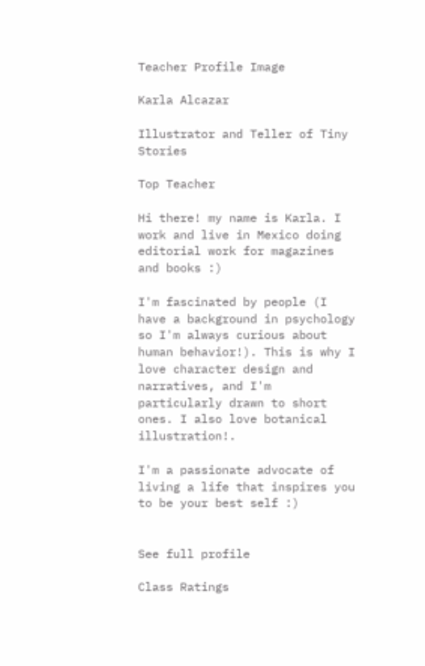Teacher Profile Image

Karla Alcazar

Illustrator and Teller of Tiny Stories

Top Teacher

Hi there! my name is Karla. I work and live in Mexico doing editorial work for magazines and books :)

I'm fascinated by people (I have a background in psychology so I'm always curious about human behavior!). This is why I love character design and narratives, and I'm particularly drawn to short ones. I also love botanical illustration!.

I'm a passionate advocate of living a life that inspires you to be your best self :)


See full profile

Class Ratings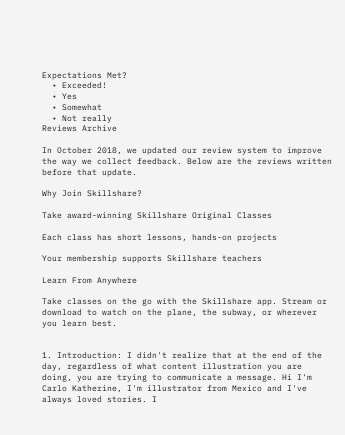Expectations Met?
  • Exceeded!
  • Yes
  • Somewhat
  • Not really
Reviews Archive

In October 2018, we updated our review system to improve the way we collect feedback. Below are the reviews written before that update.

Why Join Skillshare?

Take award-winning Skillshare Original Classes

Each class has short lessons, hands-on projects

Your membership supports Skillshare teachers

Learn From Anywhere

Take classes on the go with the Skillshare app. Stream or download to watch on the plane, the subway, or wherever you learn best.


1. Introduction: I didn't realize that at the end of the day, regardless of what content illustration you are doing, you are trying to communicate a message. Hi I'm Carlo Katherine, I'm illustrator from Mexico and I've always loved stories. I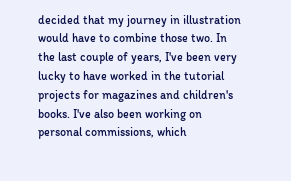decided that my journey in illustration would have to combine those two. In the last couple of years, I've been very lucky to have worked in the tutorial projects for magazines and children's books. I've also been working on personal commissions, which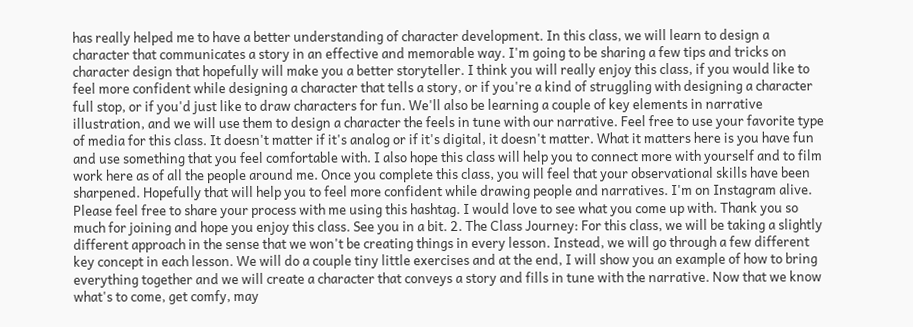has really helped me to have a better understanding of character development. In this class, we will learn to design a character that communicates a story in an effective and memorable way. I'm going to be sharing a few tips and tricks on character design that hopefully will make you a better storyteller. I think you will really enjoy this class, if you would like to feel more confident while designing a character that tells a story, or if you're a kind of struggling with designing a character full stop, or if you'd just like to draw characters for fun. We'll also be learning a couple of key elements in narrative illustration, and we will use them to design a character the feels in tune with our narrative. Feel free to use your favorite type of media for this class. It doesn't matter if it's analog or if it's digital, it doesn't matter. What it matters here is you have fun and use something that you feel comfortable with. I also hope this class will help you to connect more with yourself and to film work here as of all the people around me. Once you complete this class, you will feel that your observational skills have been sharpened. Hopefully that will help you to feel more confident while drawing people and narratives. I'm on Instagram alive. Please feel free to share your process with me using this hashtag. I would love to see what you come up with. Thank you so much for joining and hope you enjoy this class. See you in a bit. 2. The Class Journey: For this class, we will be taking a slightly different approach in the sense that we won't be creating things in every lesson. Instead, we will go through a few different key concept in each lesson. We will do a couple tiny little exercises and at the end, I will show you an example of how to bring everything together and we will create a character that conveys a story and fills in tune with the narrative. Now that we know what's to come, get comfy, may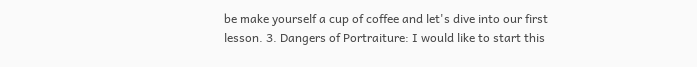be make yourself a cup of coffee and let's dive into our first lesson. 3. Dangers of Portraiture: I would like to start this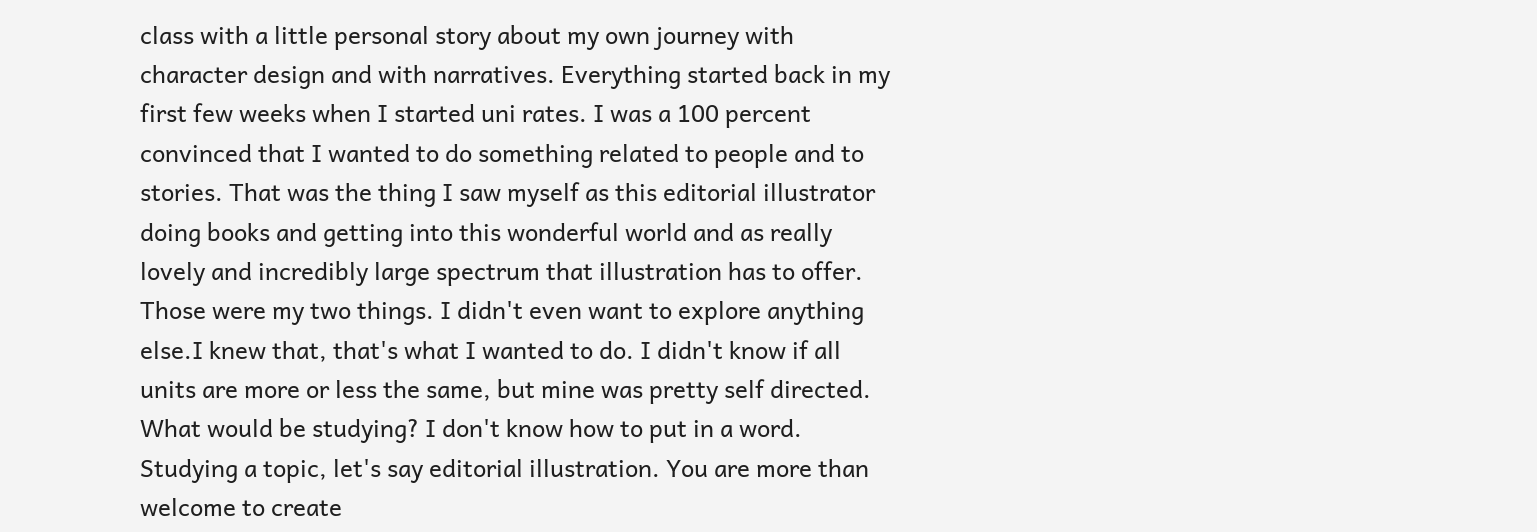class with a little personal story about my own journey with character design and with narratives. Everything started back in my first few weeks when I started uni rates. I was a 100 percent convinced that I wanted to do something related to people and to stories. That was the thing I saw myself as this editorial illustrator doing books and getting into this wonderful world and as really lovely and incredibly large spectrum that illustration has to offer. Those were my two things. I didn't even want to explore anything else.I knew that, that's what I wanted to do. I didn't know if all units are more or less the same, but mine was pretty self directed. What would be studying? I don't know how to put in a word. Studying a topic, let's say editorial illustration. You are more than welcome to create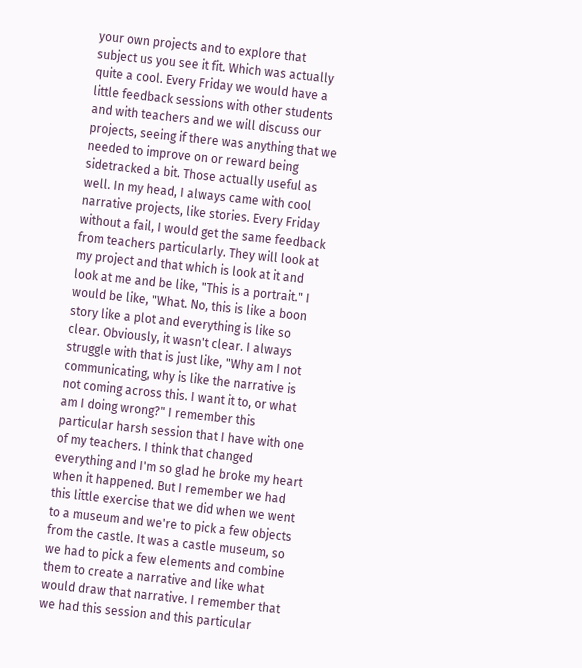your own projects and to explore that subject us you see it fit. Which was actually quite a cool. Every Friday we would have a little feedback sessions with other students and with teachers and we will discuss our projects, seeing if there was anything that we needed to improve on or reward being sidetracked a bit. Those actually useful as well. In my head, I always came with cool narrative projects, like stories. Every Friday without a fail, I would get the same feedback from teachers particularly. They will look at my project and that which is look at it and look at me and be like, "This is a portrait." I would be like, "What. No, this is like a boon story like a plot and everything is like so clear. Obviously, it wasn't clear. I always struggle with that is just like, "Why am I not communicating, why is like the narrative is not coming across this. I want it to, or what am I doing wrong?" I remember this particular harsh session that I have with one of my teachers. I think that changed everything and I'm so glad he broke my heart when it happened. But I remember we had this little exercise that we did when we went to a museum and we're to pick a few objects from the castle. It was a castle museum, so we had to pick a few elements and combine them to create a narrative and like what would draw that narrative. I remember that we had this session and this particular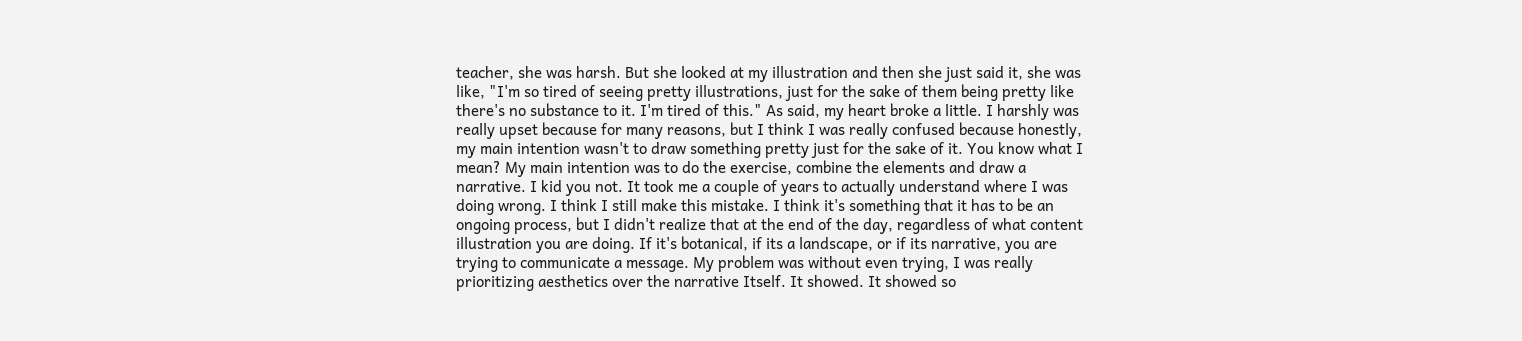teacher, she was harsh. But she looked at my illustration and then she just said it, she was like, "I'm so tired of seeing pretty illustrations, just for the sake of them being pretty like there's no substance to it. I'm tired of this." As said, my heart broke a little. I harshly was really upset because for many reasons, but I think I was really confused because honestly, my main intention wasn't to draw something pretty just for the sake of it. You know what I mean? My main intention was to do the exercise, combine the elements and draw a narrative. I kid you not. It took me a couple of years to actually understand where I was doing wrong. I think I still make this mistake. I think it's something that it has to be an ongoing process, but I didn't realize that at the end of the day, regardless of what content illustration you are doing. If it's botanical, if its a landscape, or if its narrative, you are trying to communicate a message. My problem was without even trying, I was really prioritizing aesthetics over the narrative Itself. It showed. It showed so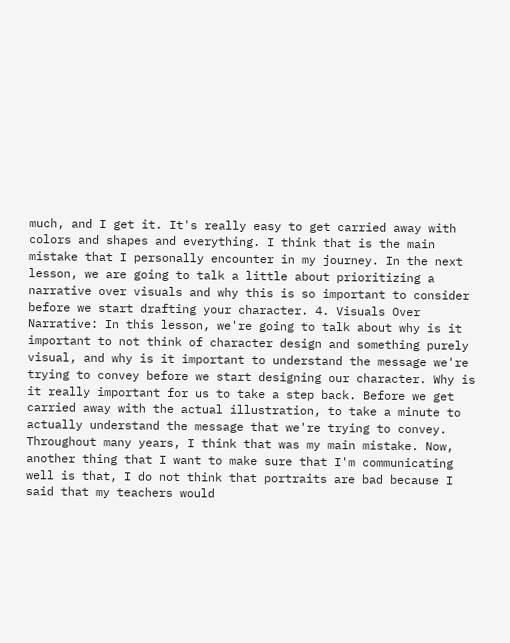much, and I get it. It's really easy to get carried away with colors and shapes and everything. I think that is the main mistake that I personally encounter in my journey. In the next lesson, we are going to talk a little about prioritizing a narrative over visuals and why this is so important to consider before we start drafting your character. 4. Visuals Over Narrative: In this lesson, we're going to talk about why is it important to not think of character design and something purely visual, and why is it important to understand the message we're trying to convey before we start designing our character. Why is it really important for us to take a step back. Before we get carried away with the actual illustration, to take a minute to actually understand the message that we're trying to convey. Throughout many years, I think that was my main mistake. Now, another thing that I want to make sure that I'm communicating well is that, I do not think that portraits are bad because I said that my teachers would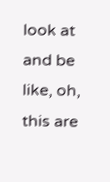look at and be like, oh, this are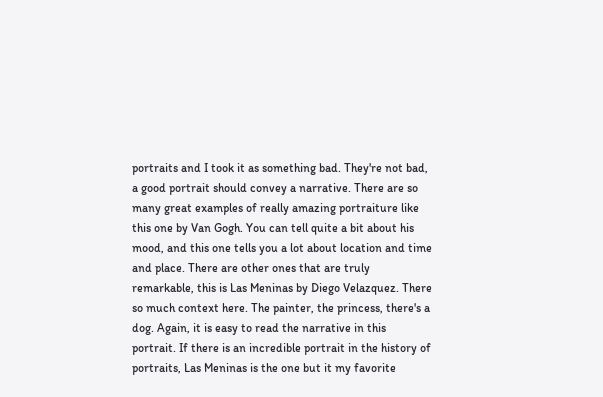portraits and I took it as something bad. They're not bad, a good portrait should convey a narrative. There are so many great examples of really amazing portraiture like this one by Van Gogh. You can tell quite a bit about his mood, and this one tells you a lot about location and time and place. There are other ones that are truly remarkable, this is Las Meninas by Diego Velazquez. There so much context here. The painter, the princess, there's a dog. Again, it is easy to read the narrative in this portrait. If there is an incredible portrait in the history of portraits, Las Meninas is the one but it my favorite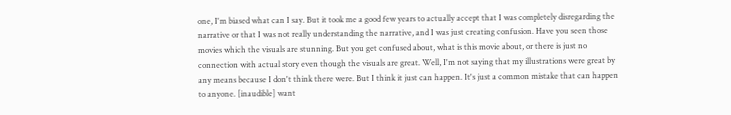one, I'm biased what can I say. But it took me a good few years to actually accept that I was completely disregarding the narrative or that I was not really understanding the narrative, and I was just creating confusion. Have you seen those movies which the visuals are stunning. But you get confused about, what is this movie about, or there is just no connection with actual story even though the visuals are great. Well, I'm not saying that my illustrations were great by any means because I don't think there were. But I think it just can happen. It's just a common mistake that can happen to anyone. [inaudible] want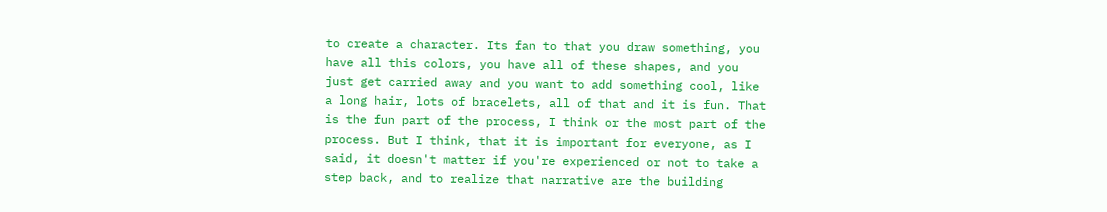to create a character. Its fan to that you draw something, you have all this colors, you have all of these shapes, and you just get carried away and you want to add something cool, like a long hair, lots of bracelets, all of that and it is fun. That is the fun part of the process, I think or the most part of the process. But I think, that it is important for everyone, as I said, it doesn't matter if you're experienced or not to take a step back, and to realize that narrative are the building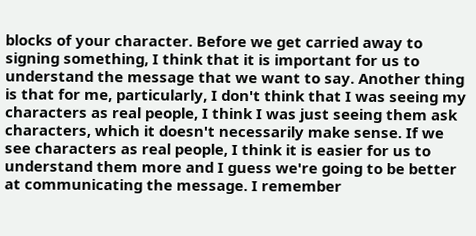blocks of your character. Before we get carried away to signing something, I think that it is important for us to understand the message that we want to say. Another thing is that for me, particularly, I don't think that I was seeing my characters as real people, I think I was just seeing them ask characters, which it doesn't necessarily make sense. If we see characters as real people, I think it is easier for us to understand them more and I guess we're going to be better at communicating the message. I remember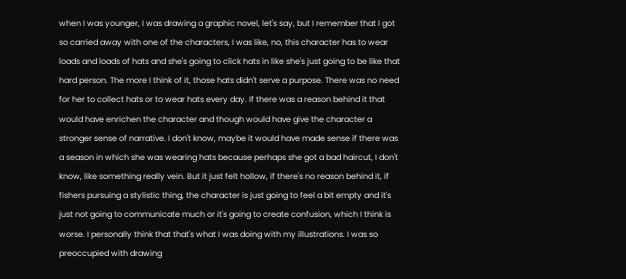when I was younger, I was drawing a graphic novel, let's say, but I remember that I got so carried away with one of the characters, I was like, no, this character has to wear loads and loads of hats and she's going to click hats in like she's just going to be like that hard person. The more I think of it, those hats didn't serve a purpose. There was no need for her to collect hats or to wear hats every day. If there was a reason behind it that would have enrichen the character and though would have give the character a stronger sense of narrative. I don't know, maybe it would have made sense if there was a season in which she was wearing hats because perhaps she got a bad haircut, I don't know, like something really vein. But it just felt hollow, if there's no reason behind it, if fishers pursuing a stylistic thing, the character is just going to feel a bit empty and it's just not going to communicate much or it's going to create confusion, which I think is worse. I personally think that that's what I was doing with my illustrations. I was so preoccupied with drawing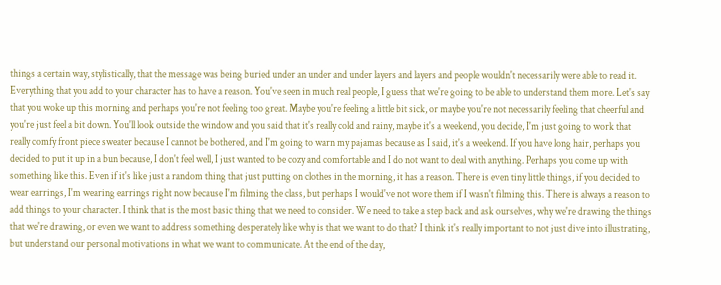things a certain way, stylistically, that the message was being buried under an under and under layers and layers and people wouldn't necessarily were able to read it. Everything that you add to your character has to have a reason. You've seen in much real people, I guess that we're going to be able to understand them more. Let's say that you woke up this morning and perhaps you're not feeling too great. Maybe you're feeling a little bit sick, or maybe you're not necessarily feeling that cheerful and you're just feel a bit down. You'll look outside the window and you said that it's really cold and rainy, maybe it's a weekend, you decide, I'm just going to work that really comfy front piece sweater because I cannot be bothered, and I'm going to warn my pajamas because as I said, it's a weekend. If you have long hair, perhaps you decided to put it up in a bun because, I don't feel well, I just wanted to be cozy and comfortable and I do not want to deal with anything. Perhaps you come up with something like this. Even if it's like just a random thing that just putting on clothes in the morning, it has a reason. There is even tiny little things, if you decided to wear earrings, I'm wearing earrings right now because I'm filming the class, but perhaps I would've not wore them if I wasn't filming this. There is always a reason to add things to your character. I think that is the most basic thing that we need to consider. We need to take a step back and ask ourselves, why we're drawing the things that we're drawing, or even we want to address something desperately like why is that we want to do that? I think it's really important to not just dive into illustrating, but understand our personal motivations in what we want to communicate. At the end of the day,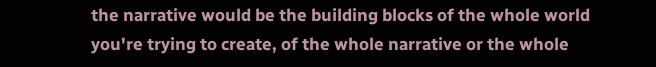the narrative would be the building blocks of the whole world you're trying to create, of the whole narrative or the whole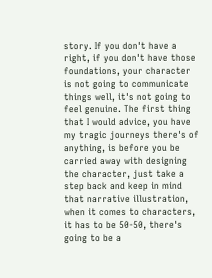story. If you don't have a right, if you don't have those foundations, your character is not going to communicate things well, it's not going to feel genuine. The first thing that I would advice, you have my tragic journeys there's of anything, is before you be carried away with designing the character, just take a step back and keep in mind that narrative illustration, when it comes to characters, it has to be 50-50, there's going to be a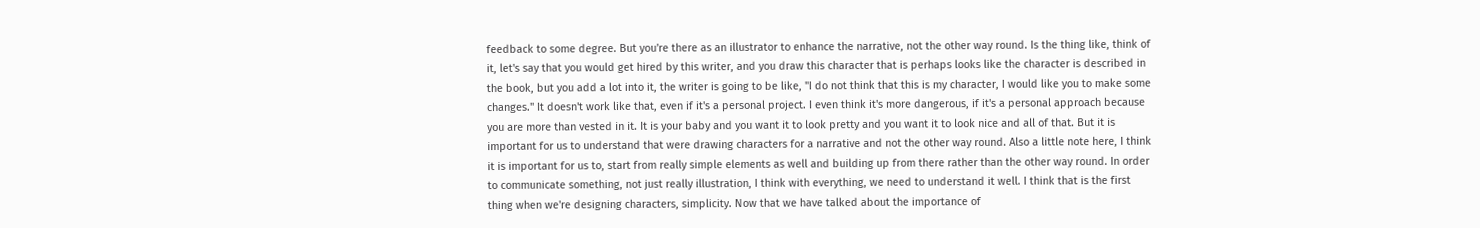feedback to some degree. But you're there as an illustrator to enhance the narrative, not the other way round. Is the thing like, think of it, let's say that you would get hired by this writer, and you draw this character that is perhaps looks like the character is described in the book, but you add a lot into it, the writer is going to be like, "I do not think that this is my character, I would like you to make some changes." It doesn't work like that, even if it's a personal project. I even think it's more dangerous, if it's a personal approach because you are more than vested in it. It is your baby and you want it to look pretty and you want it to look nice and all of that. But it is important for us to understand that were drawing characters for a narrative and not the other way round. Also a little note here, I think it is important for us to, start from really simple elements as well and building up from there rather than the other way round. In order to communicate something, not just really illustration, I think with everything, we need to understand it well. I think that is the first thing when we're designing characters, simplicity. Now that we have talked about the importance of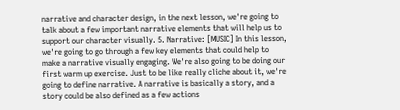narrative and character design, in the next lesson, we're going to talk about a few important narrative elements that will help us to support our character visually. 5. Narrative: [MUSIC] In this lesson, we're going to go through a few key elements that could help to make a narrative visually engaging. We're also going to be doing our first warm up exercise. Just to be like really cliche about it, we're going to define narrative. A narrative is basically a story, and a story could be also defined as a few actions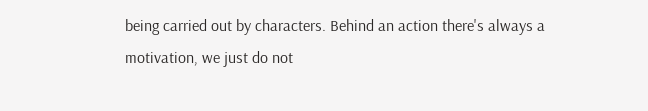being carried out by characters. Behind an action there's always a motivation, we just do not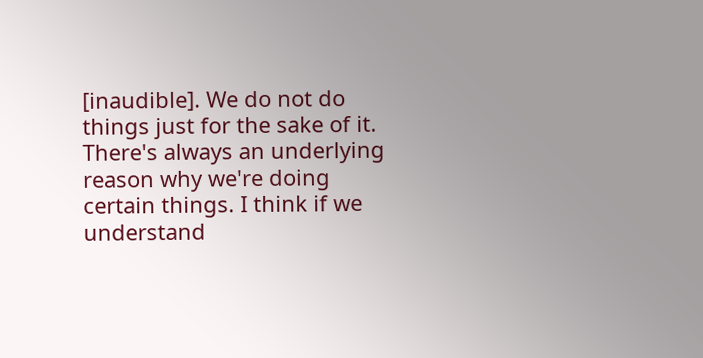[inaudible]. We do not do things just for the sake of it. There's always an underlying reason why we're doing certain things. I think if we understand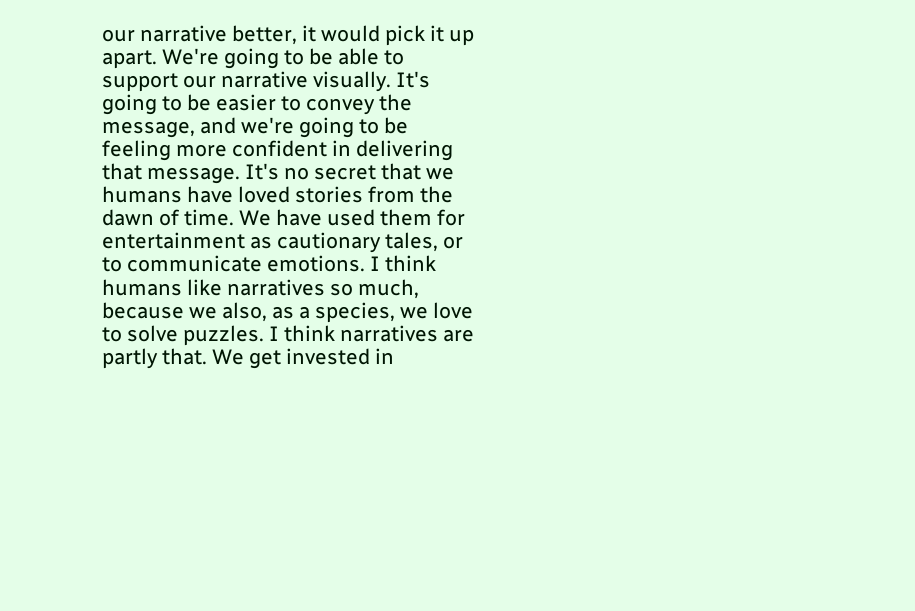our narrative better, it would pick it up apart. We're going to be able to support our narrative visually. It's going to be easier to convey the message, and we're going to be feeling more confident in delivering that message. It's no secret that we humans have loved stories from the dawn of time. We have used them for entertainment as cautionary tales, or to communicate emotions. I think humans like narratives so much, because we also, as a species, we love to solve puzzles. I think narratives are partly that. We get invested in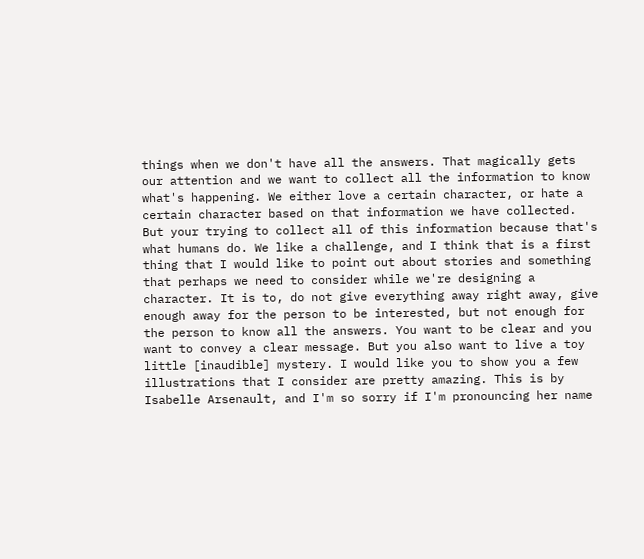things when we don't have all the answers. That magically gets our attention and we want to collect all the information to know what's happening. We either love a certain character, or hate a certain character based on that information we have collected. But your trying to collect all of this information because that's what humans do. We like a challenge, and I think that is a first thing that I would like to point out about stories and something that perhaps we need to consider while we're designing a character. It is to, do not give everything away right away, give enough away for the person to be interested, but not enough for the person to know all the answers. You want to be clear and you want to convey a clear message. But you also want to live a toy little [inaudible] mystery. I would like you to show you a few illustrations that I consider are pretty amazing. This is by Isabelle Arsenault, and I'm so sorry if I'm pronouncing her name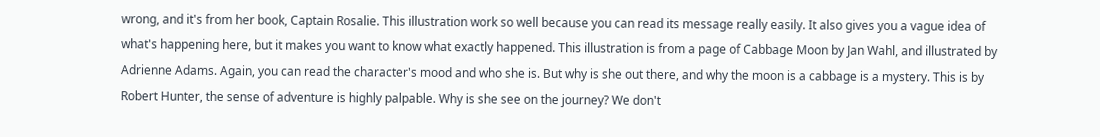wrong, and it's from her book, Captain Rosalie. This illustration work so well because you can read its message really easily. It also gives you a vague idea of what's happening here, but it makes you want to know what exactly happened. This illustration is from a page of Cabbage Moon by Jan Wahl, and illustrated by Adrienne Adams. Again, you can read the character's mood and who she is. But why is she out there, and why the moon is a cabbage is a mystery. This is by Robert Hunter, the sense of adventure is highly palpable. Why is she see on the journey? We don't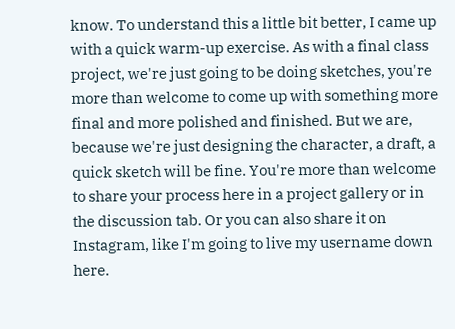know. To understand this a little bit better, I came up with a quick warm-up exercise. As with a final class project, we're just going to be doing sketches, you're more than welcome to come up with something more final and more polished and finished. But we are, because we're just designing the character, a draft, a quick sketch will be fine. You're more than welcome to share your process here in a project gallery or in the discussion tab. Or you can also share it on Instagram, like I'm going to live my username down here.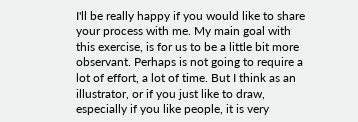I'll be really happy if you would like to share your process with me. My main goal with this exercise, is for us to be a little bit more observant. Perhaps is not going to require a lot of effort, a lot of time. But I think as an illustrator, or if you just like to draw, especially if you like people, it is very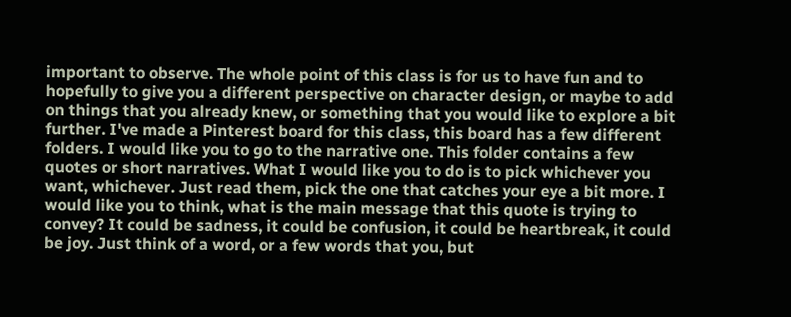important to observe. The whole point of this class is for us to have fun and to hopefully to give you a different perspective on character design, or maybe to add on things that you already knew, or something that you would like to explore a bit further. I've made a Pinterest board for this class, this board has a few different folders. I would like you to go to the narrative one. This folder contains a few quotes or short narratives. What I would like you to do is to pick whichever you want, whichever. Just read them, pick the one that catches your eye a bit more. I would like you to think, what is the main message that this quote is trying to convey? It could be sadness, it could be confusion, it could be heartbreak, it could be joy. Just think of a word, or a few words that you, but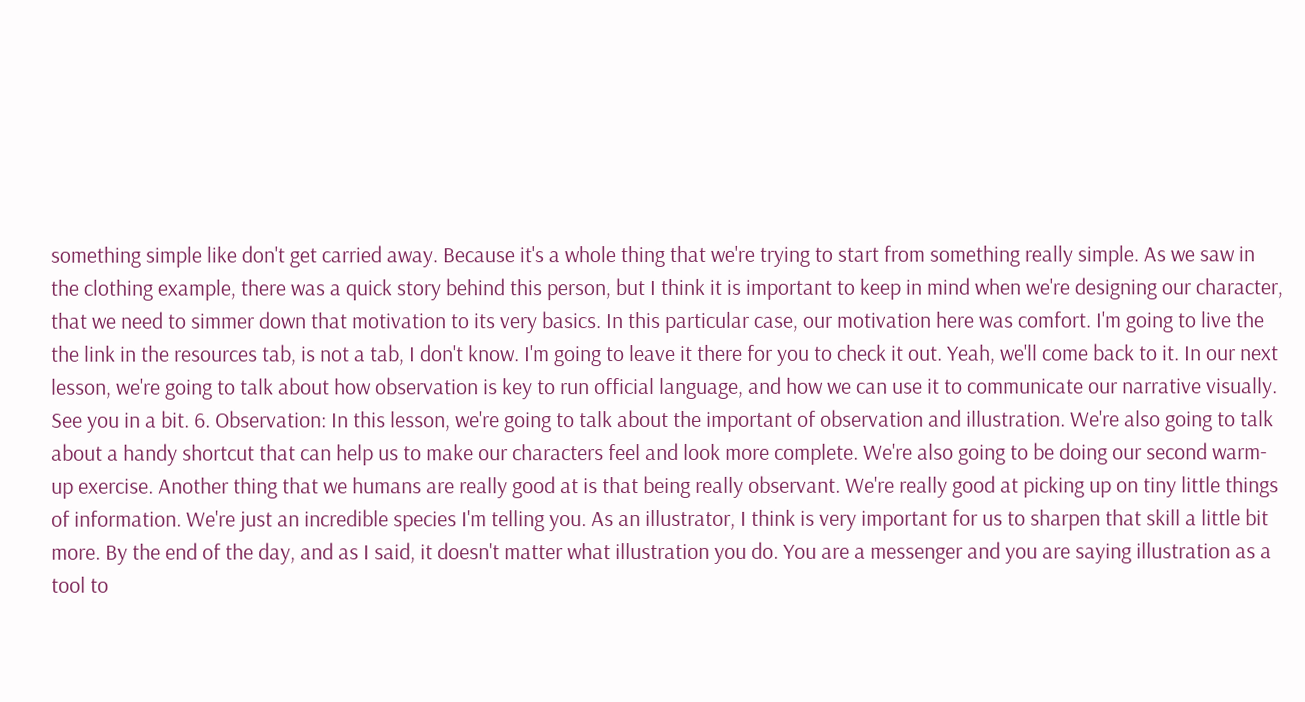something simple like don't get carried away. Because it's a whole thing that we're trying to start from something really simple. As we saw in the clothing example, there was a quick story behind this person, but I think it is important to keep in mind when we're designing our character, that we need to simmer down that motivation to its very basics. In this particular case, our motivation here was comfort. I'm going to live the the link in the resources tab, is not a tab, I don't know. I'm going to leave it there for you to check it out. Yeah, we'll come back to it. In our next lesson, we're going to talk about how observation is key to run official language, and how we can use it to communicate our narrative visually. See you in a bit. 6. Observation: In this lesson, we're going to talk about the important of observation and illustration. We're also going to talk about a handy shortcut that can help us to make our characters feel and look more complete. We're also going to be doing our second warm-up exercise. Another thing that we humans are really good at is that being really observant. We're really good at picking up on tiny little things of information. We're just an incredible species I'm telling you. As an illustrator, I think is very important for us to sharpen that skill a little bit more. By the end of the day, and as I said, it doesn't matter what illustration you do. You are a messenger and you are saying illustration as a tool to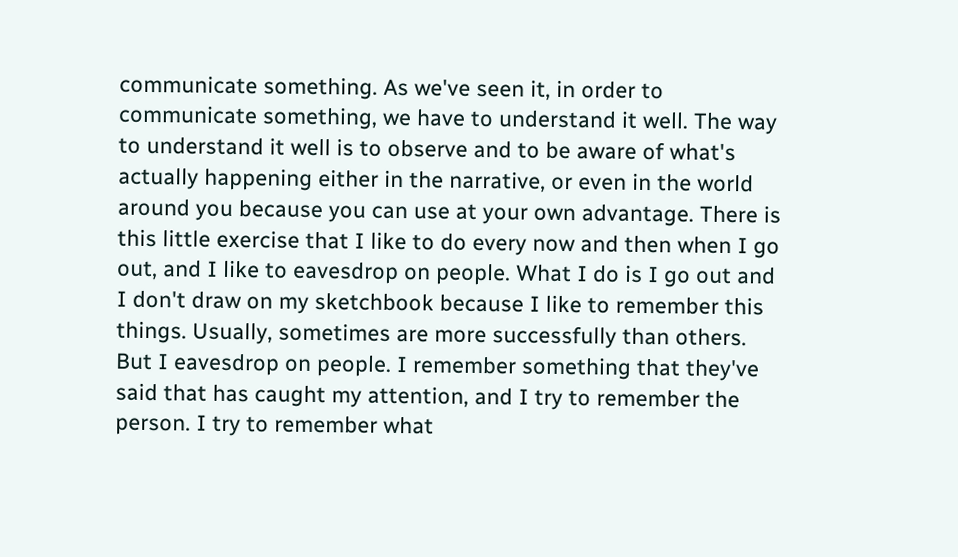communicate something. As we've seen it, in order to communicate something, we have to understand it well. The way to understand it well is to observe and to be aware of what's actually happening either in the narrative, or even in the world around you because you can use at your own advantage. There is this little exercise that I like to do every now and then when I go out, and I like to eavesdrop on people. What I do is I go out and I don't draw on my sketchbook because I like to remember this things. Usually, sometimes are more successfully than others. But I eavesdrop on people. I remember something that they've said that has caught my attention, and I try to remember the person. I try to remember what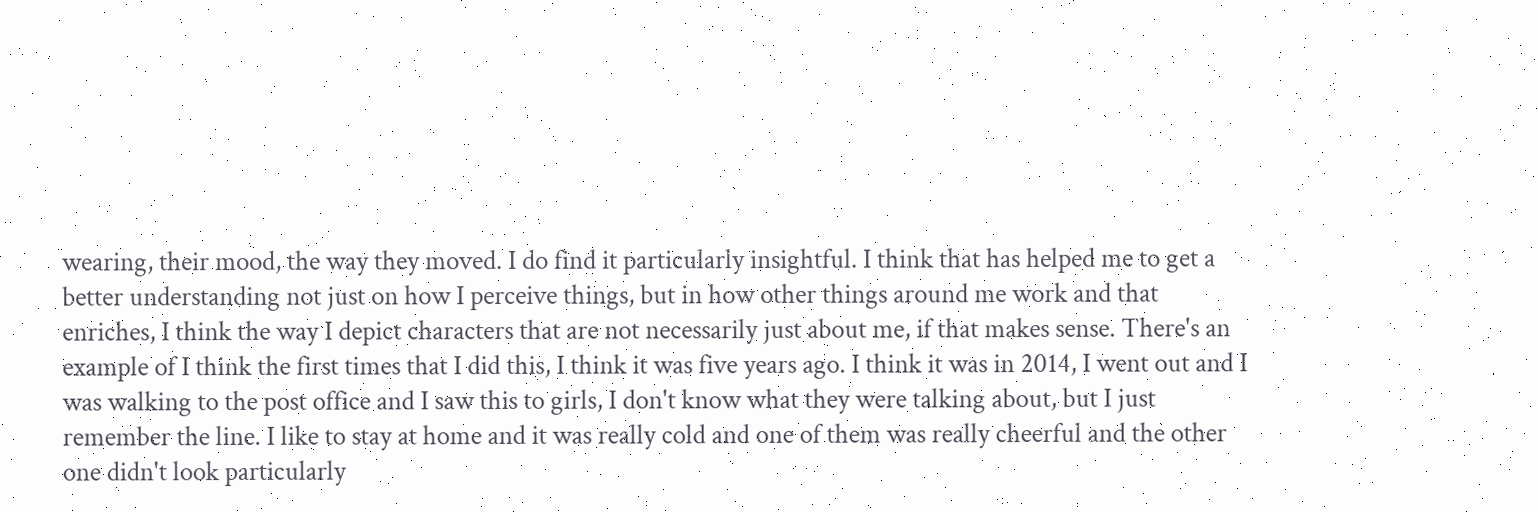wearing, their mood, the way they moved. I do find it particularly insightful. I think that has helped me to get a better understanding not just on how I perceive things, but in how other things around me work and that enriches, I think the way I depict characters that are not necessarily just about me, if that makes sense. There's an example of I think the first times that I did this, I think it was five years ago. I think it was in 2014, I went out and I was walking to the post office and I saw this to girls, I don't know what they were talking about, but I just remember the line. I like to stay at home and it was really cold and one of them was really cheerful and the other one didn't look particularly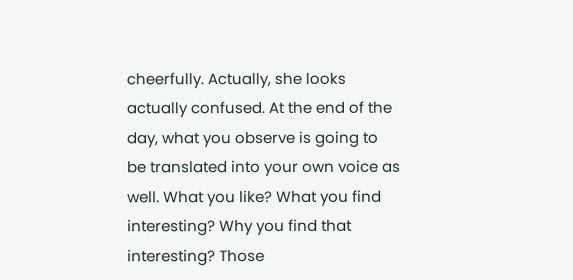cheerfully. Actually, she looks actually confused. At the end of the day, what you observe is going to be translated into your own voice as well. What you like? What you find interesting? Why you find that interesting? Those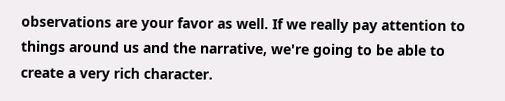observations are your favor as well. If we really pay attention to things around us and the narrative, we're going to be able to create a very rich character.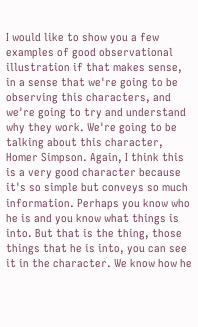I would like to show you a few examples of good observational illustration if that makes sense, in a sense that we're going to be observing this characters, and we're going to try and understand why they work. We're going to be talking about this character, Homer Simpson. Again, I think this is a very good character because it's so simple but conveys so much information. Perhaps you know who he is and you know what things is into. But that is the thing, those things that he is into, you can see it in the character. We know how he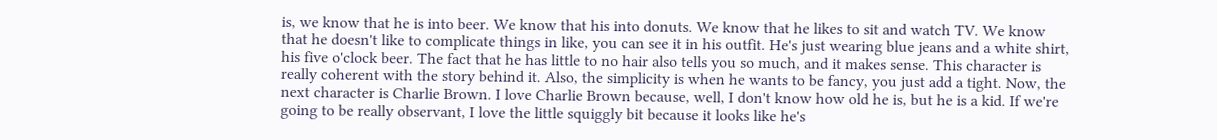is, we know that he is into beer. We know that his into donuts. We know that he likes to sit and watch TV. We know that he doesn't like to complicate things in like, you can see it in his outfit. He's just wearing blue jeans and a white shirt, his five o'clock beer. The fact that he has little to no hair also tells you so much, and it makes sense. This character is really coherent with the story behind it. Also, the simplicity is when he wants to be fancy, you just add a tight. Now, the next character is Charlie Brown. I love Charlie Brown because, well, I don't know how old he is, but he is a kid. If we're going to be really observant, I love the little squiggly bit because it looks like he's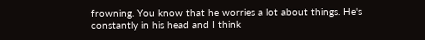frowning. You know that he worries a lot about things. He's constantly in his head and I think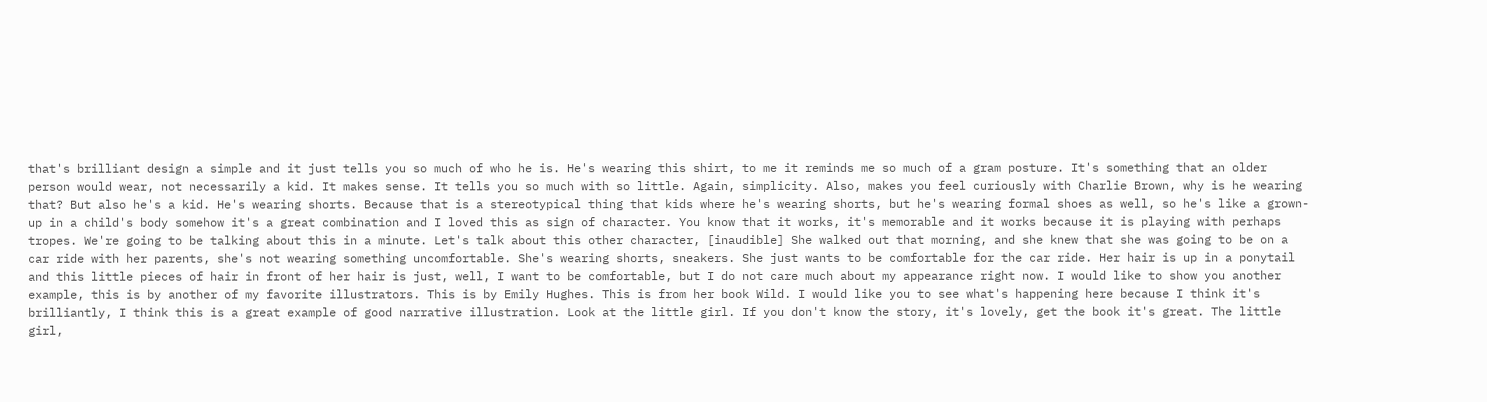that's brilliant design a simple and it just tells you so much of who he is. He's wearing this shirt, to me it reminds me so much of a gram posture. It's something that an older person would wear, not necessarily a kid. It makes sense. It tells you so much with so little. Again, simplicity. Also, makes you feel curiously with Charlie Brown, why is he wearing that? But also he's a kid. He's wearing shorts. Because that is a stereotypical thing that kids where he's wearing shorts, but he's wearing formal shoes as well, so he's like a grown-up in a child's body somehow it's a great combination and I loved this as sign of character. You know that it works, it's memorable and it works because it is playing with perhaps tropes. We're going to be talking about this in a minute. Let's talk about this other character, [inaudible] She walked out that morning, and she knew that she was going to be on a car ride with her parents, she's not wearing something uncomfortable. She's wearing shorts, sneakers. She just wants to be comfortable for the car ride. Her hair is up in a ponytail and this little pieces of hair in front of her hair is just, well, I want to be comfortable, but I do not care much about my appearance right now. I would like to show you another example, this is by another of my favorite illustrators. This is by Emily Hughes. This is from her book Wild. I would like you to see what's happening here because I think it's brilliantly, I think this is a great example of good narrative illustration. Look at the little girl. If you don't know the story, it's lovely, get the book it's great. The little girl,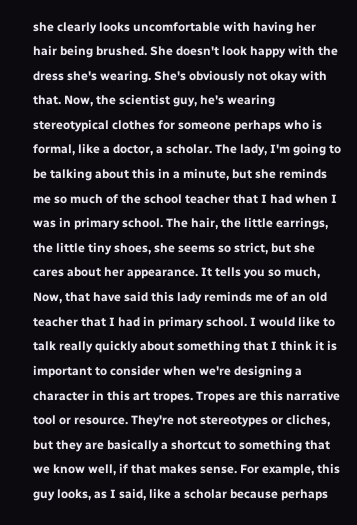she clearly looks uncomfortable with having her hair being brushed. She doesn't look happy with the dress she's wearing. She's obviously not okay with that. Now, the scientist guy, he's wearing stereotypical clothes for someone perhaps who is formal, like a doctor, a scholar. The lady, I'm going to be talking about this in a minute, but she reminds me so much of the school teacher that I had when I was in primary school. The hair, the little earrings, the little tiny shoes, she seems so strict, but she cares about her appearance. It tells you so much, Now, that have said this lady reminds me of an old teacher that I had in primary school. I would like to talk really quickly about something that I think it is important to consider when we're designing a character in this art tropes. Tropes are this narrative tool or resource. They're not stereotypes or cliches, but they are basically a shortcut to something that we know well, if that makes sense. For example, this guy looks, as I said, like a scholar because perhaps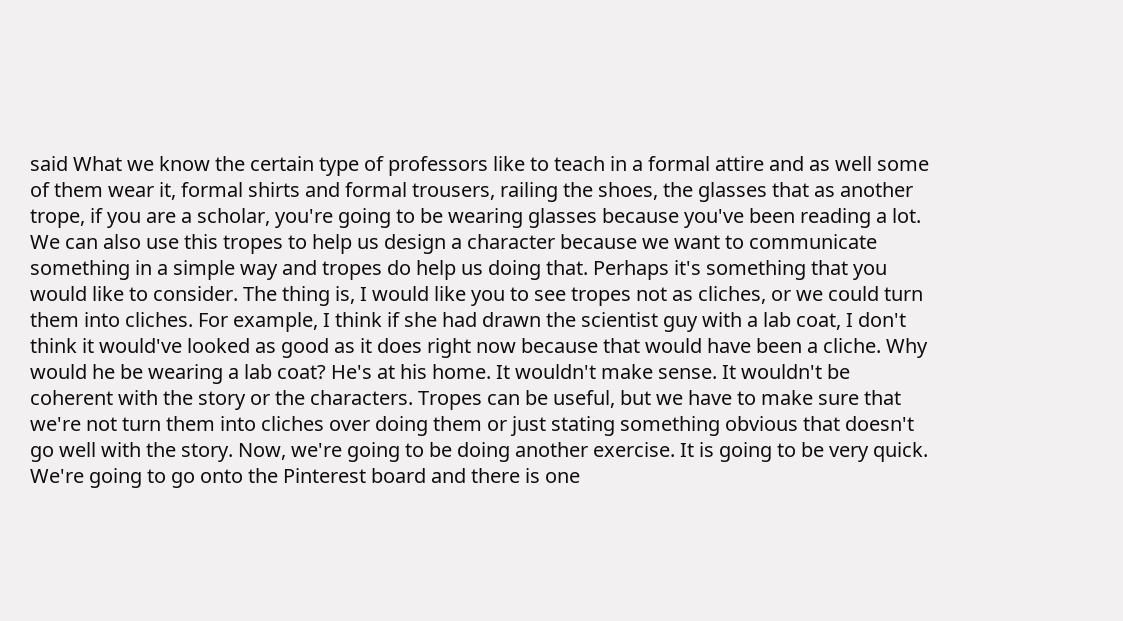said What we know the certain type of professors like to teach in a formal attire and as well some of them wear it, formal shirts and formal trousers, railing the shoes, the glasses that as another trope, if you are a scholar, you're going to be wearing glasses because you've been reading a lot. We can also use this tropes to help us design a character because we want to communicate something in a simple way and tropes do help us doing that. Perhaps it's something that you would like to consider. The thing is, I would like you to see tropes not as cliches, or we could turn them into cliches. For example, I think if she had drawn the scientist guy with a lab coat, I don't think it would've looked as good as it does right now because that would have been a cliche. Why would he be wearing a lab coat? He's at his home. It wouldn't make sense. It wouldn't be coherent with the story or the characters. Tropes can be useful, but we have to make sure that we're not turn them into cliches over doing them or just stating something obvious that doesn't go well with the story. Now, we're going to be doing another exercise. It is going to be very quick. We're going to go onto the Pinterest board and there is one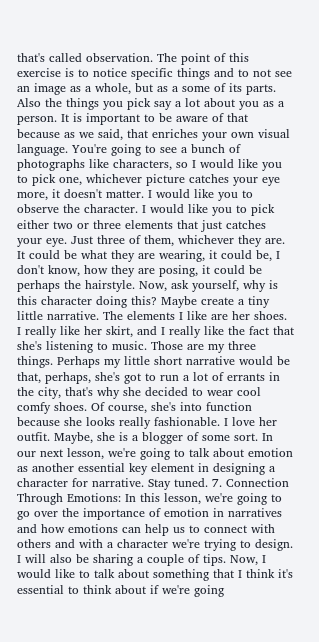that's called observation. The point of this exercise is to notice specific things and to not see an image as a whole, but as a some of its parts. Also the things you pick say a lot about you as a person. It is important to be aware of that because as we said, that enriches your own visual language. You're going to see a bunch of photographs like characters, so I would like you to pick one, whichever picture catches your eye more, it doesn't matter. I would like you to observe the character. I would like you to pick either two or three elements that just catches your eye. Just three of them, whichever they are. It could be what they are wearing, it could be, I don't know, how they are posing, it could be perhaps the hairstyle. Now, ask yourself, why is this character doing this? Maybe create a tiny little narrative. The elements I like are her shoes. I really like her skirt, and I really like the fact that she's listening to music. Those are my three things. Perhaps my little short narrative would be that, perhaps, she's got to run a lot of errants in the city, that's why she decided to wear cool comfy shoes. Of course, she's into function because she looks really fashionable. I love her outfit. Maybe, she is a blogger of some sort. In our next lesson, we're going to talk about emotion as another essential key element in designing a character for narrative. Stay tuned. 7. Connection Through Emotions: In this lesson, we're going to go over the importance of emotion in narratives and how emotions can help us to connect with others and with a character we're trying to design. I will also be sharing a couple of tips. Now, I would like to talk about something that I think it's essential to think about if we're going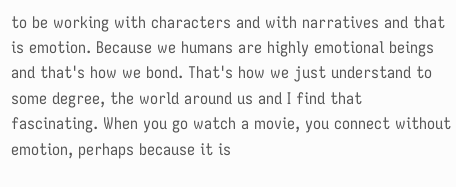to be working with characters and with narratives and that is emotion. Because we humans are highly emotional beings and that's how we bond. That's how we just understand to some degree, the world around us and I find that fascinating. When you go watch a movie, you connect without emotion, perhaps because it is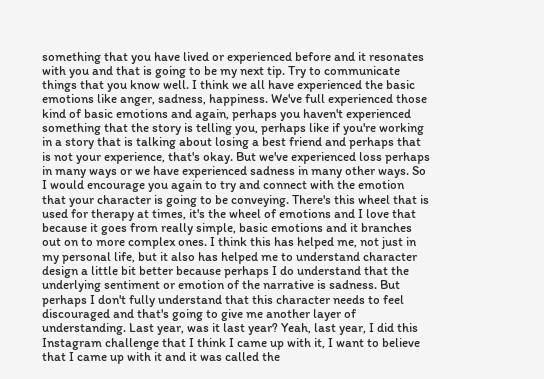something that you have lived or experienced before and it resonates with you and that is going to be my next tip. Try to communicate things that you know well. I think we all have experienced the basic emotions like anger, sadness, happiness. We've full experienced those kind of basic emotions and again, perhaps you haven't experienced something that the story is telling you, perhaps like if you're working in a story that is talking about losing a best friend and perhaps that is not your experience, that's okay. But we've experienced loss perhaps in many ways or we have experienced sadness in many other ways. So I would encourage you again to try and connect with the emotion that your character is going to be conveying. There's this wheel that is used for therapy at times, it's the wheel of emotions and I love that because it goes from really simple, basic emotions and it branches out on to more complex ones. I think this has helped me, not just in my personal life, but it also has helped me to understand character design a little bit better because perhaps I do understand that the underlying sentiment or emotion of the narrative is sadness. But perhaps I don't fully understand that this character needs to feel discouraged and that's going to give me another layer of understanding. Last year, was it last year? Yeah, last year, I did this Instagram challenge that I think I came up with it, I want to believe that I came up with it and it was called the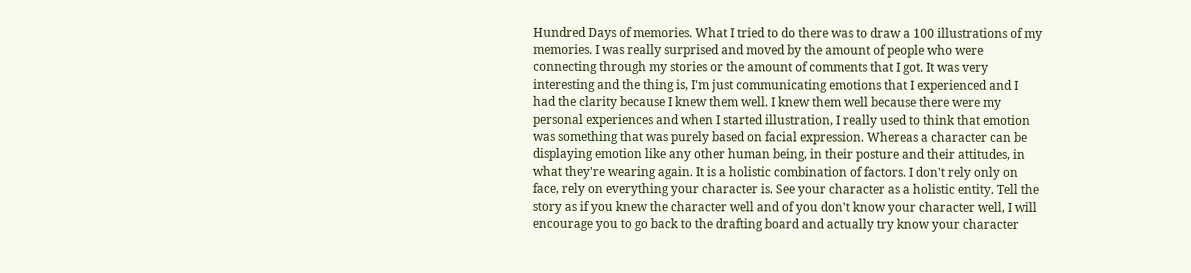Hundred Days of memories. What I tried to do there was to draw a 100 illustrations of my memories. I was really surprised and moved by the amount of people who were connecting through my stories or the amount of comments that I got. It was very interesting and the thing is, I'm just communicating emotions that I experienced and I had the clarity because I knew them well. I knew them well because there were my personal experiences and when I started illustration, I really used to think that emotion was something that was purely based on facial expression. Whereas a character can be displaying emotion like any other human being, in their posture and their attitudes, in what they're wearing again. It is a holistic combination of factors. I don't rely only on face, rely on everything your character is. See your character as a holistic entity. Tell the story as if you knew the character well and of you don't know your character well, I will encourage you to go back to the drafting board and actually try know your character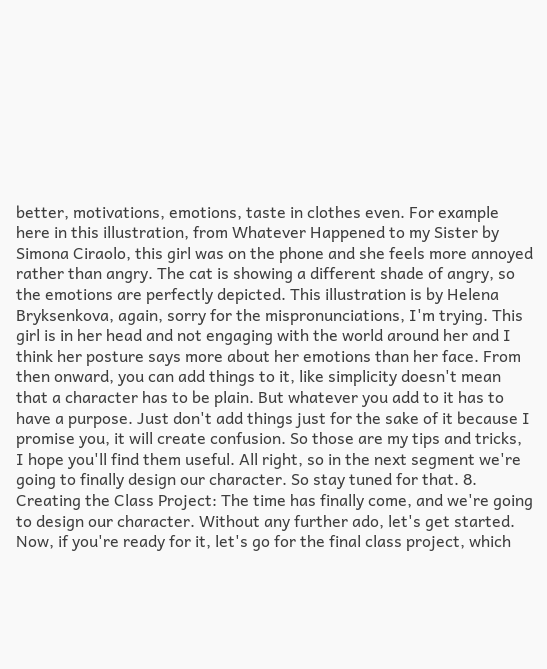better, motivations, emotions, taste in clothes even. For example here in this illustration, from Whatever Happened to my Sister by Simona Ciraolo, this girl was on the phone and she feels more annoyed rather than angry. The cat is showing a different shade of angry, so the emotions are perfectly depicted. This illustration is by Helena Bryksenkova, again, sorry for the mispronunciations, I'm trying. This girl is in her head and not engaging with the world around her and I think her posture says more about her emotions than her face. From then onward, you can add things to it, like simplicity doesn't mean that a character has to be plain. But whatever you add to it has to have a purpose. Just don't add things just for the sake of it because I promise you, it will create confusion. So those are my tips and tricks, I hope you'll find them useful. All right, so in the next segment we're going to finally design our character. So stay tuned for that. 8. Creating the Class Project: The time has finally come, and we're going to design our character. Without any further ado, let's get started. Now, if you're ready for it, let's go for the final class project, which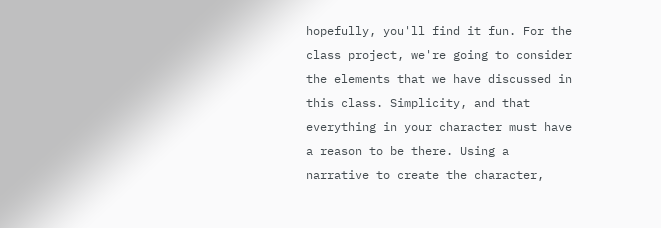hopefully, you'll find it fun. For the class project, we're going to consider the elements that we have discussed in this class. Simplicity, and that everything in your character must have a reason to be there. Using a narrative to create the character,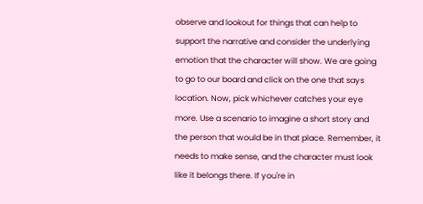observe and lookout for things that can help to support the narrative and consider the underlying emotion that the character will show. We are going to go to our board and click on the one that says location. Now, pick whichever catches your eye more. Use a scenario to imagine a short story and the person that would be in that place. Remember, it needs to make sense, and the character must look like it belongs there. If you're in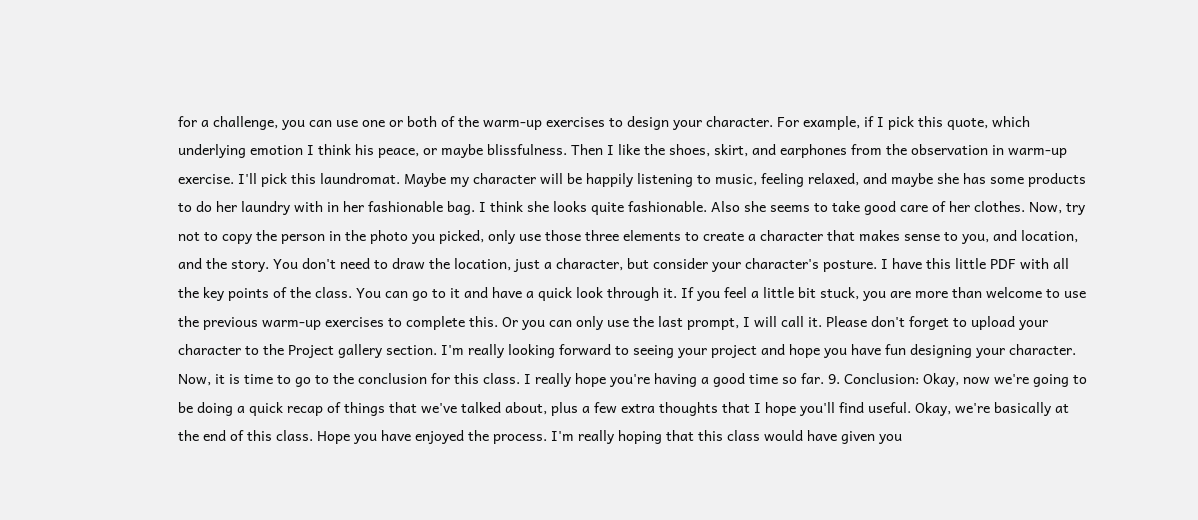for a challenge, you can use one or both of the warm-up exercises to design your character. For example, if I pick this quote, which underlying emotion I think his peace, or maybe blissfulness. Then I like the shoes, skirt, and earphones from the observation in warm-up exercise. I'll pick this laundromat. Maybe my character will be happily listening to music, feeling relaxed, and maybe she has some products to do her laundry with in her fashionable bag. I think she looks quite fashionable. Also she seems to take good care of her clothes. Now, try not to copy the person in the photo you picked, only use those three elements to create a character that makes sense to you, and location, and the story. You don't need to draw the location, just a character, but consider your character's posture. I have this little PDF with all the key points of the class. You can go to it and have a quick look through it. If you feel a little bit stuck, you are more than welcome to use the previous warm-up exercises to complete this. Or you can only use the last prompt, I will call it. Please don't forget to upload your character to the Project gallery section. I'm really looking forward to seeing your project and hope you have fun designing your character. Now, it is time to go to the conclusion for this class. I really hope you're having a good time so far. 9. Conclusion: Okay, now we're going to be doing a quick recap of things that we've talked about, plus a few extra thoughts that I hope you'll find useful. Okay, we're basically at the end of this class. Hope you have enjoyed the process. I'm really hoping that this class would have given you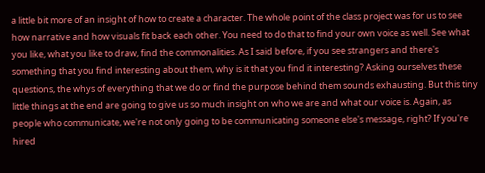a little bit more of an insight of how to create a character. The whole point of the class project was for us to see how narrative and how visuals fit back each other. You need to do that to find your own voice as well. See what you like, what you like to draw, find the commonalities. As I said before, if you see strangers and there's something that you find interesting about them, why is it that you find it interesting? Asking ourselves these questions, the whys of everything that we do or find the purpose behind them sounds exhausting. But this tiny little things at the end are going to give us so much insight on who we are and what our voice is. Again, as people who communicate, we're not only going to be communicating someone else's message, right? If you're hired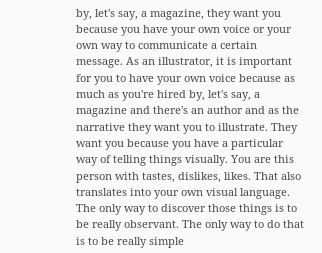by, let's say, a magazine, they want you because you have your own voice or your own way to communicate a certain message. As an illustrator, it is important for you to have your own voice because as much as you're hired by, let's say, a magazine and there's an author and as the narrative they want you to illustrate. They want you because you have a particular way of telling things visually. You are this person with tastes, dislikes, likes. That also translates into your own visual language. The only way to discover those things is to be really observant. The only way to do that is to be really simple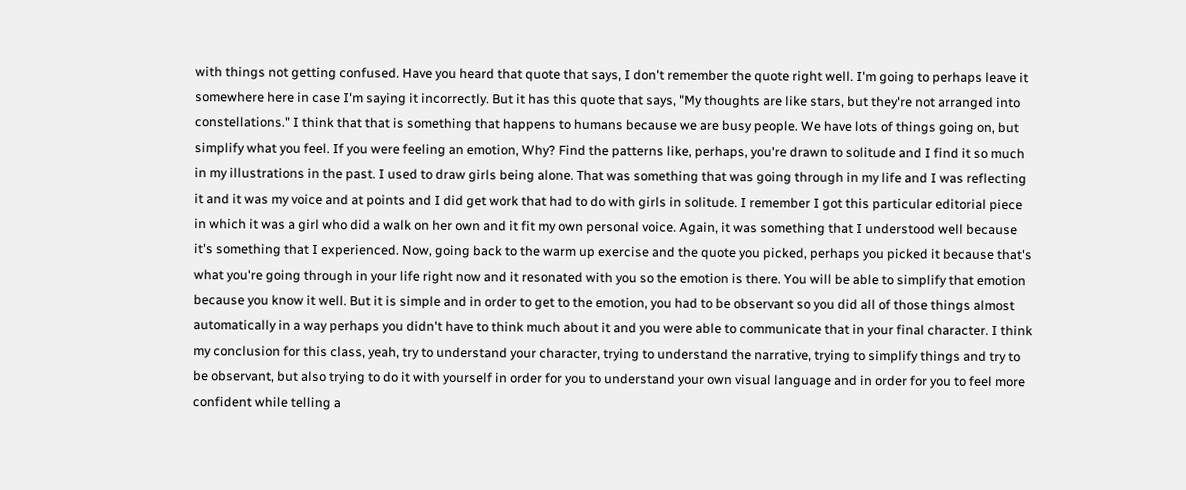with things not getting confused. Have you heard that quote that says, I don't remember the quote right well. I'm going to perhaps leave it somewhere here in case I'm saying it incorrectly. But it has this quote that says, "My thoughts are like stars, but they're not arranged into constellations." I think that that is something that happens to humans because we are busy people. We have lots of things going on, but simplify what you feel. If you were feeling an emotion, Why? Find the patterns like, perhaps, you're drawn to solitude and I find it so much in my illustrations in the past. I used to draw girls being alone. That was something that was going through in my life and I was reflecting it and it was my voice and at points and I did get work that had to do with girls in solitude. I remember I got this particular editorial piece in which it was a girl who did a walk on her own and it fit my own personal voice. Again, it was something that I understood well because it's something that I experienced. Now, going back to the warm up exercise and the quote you picked, perhaps you picked it because that's what you're going through in your life right now and it resonated with you so the emotion is there. You will be able to simplify that emotion because you know it well. But it is simple and in order to get to the emotion, you had to be observant so you did all of those things almost automatically in a way perhaps you didn't have to think much about it and you were able to communicate that in your final character. I think my conclusion for this class, yeah, try to understand your character, trying to understand the narrative, trying to simplify things and try to be observant, but also trying to do it with yourself in order for you to understand your own visual language and in order for you to feel more confident while telling a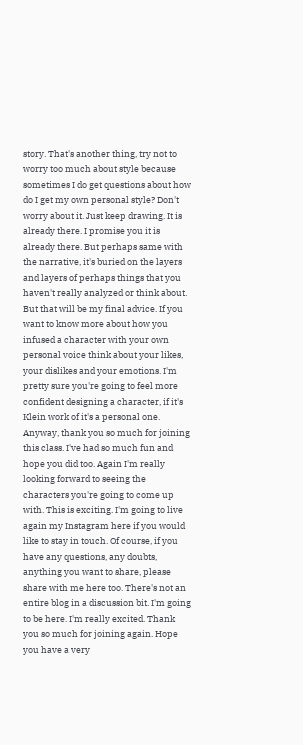story. That's another thing, try not to worry too much about style because sometimes I do get questions about how do I get my own personal style? Don't worry about it. Just keep drawing. It is already there. I promise you it is already there. But perhaps same with the narrative, it's buried on the layers and layers of perhaps things that you haven't really analyzed or think about. But that will be my final advice. If you want to know more about how you infused a character with your own personal voice think about your likes, your dislikes and your emotions. I'm pretty sure you're going to feel more confident designing a character, if it's Klein work of it's a personal one. Anyway, thank you so much for joining this class. I've had so much fun and hope you did too. Again I'm really looking forward to seeing the characters you're going to come up with. This is exciting. I'm going to live again my Instagram here if you would like to stay in touch. Of course, if you have any questions, any doubts, anything you want to share, please share with me here too. There's not an entire blog in a discussion bit. I'm going to be here. I'm really excited. Thank you so much for joining again. Hope you have a very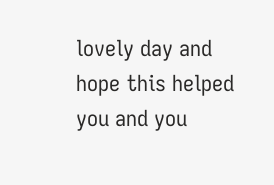lovely day and hope this helped you and you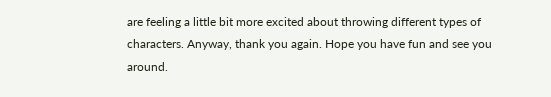are feeling a little bit more excited about throwing different types of characters. Anyway, thank you again. Hope you have fun and see you around.